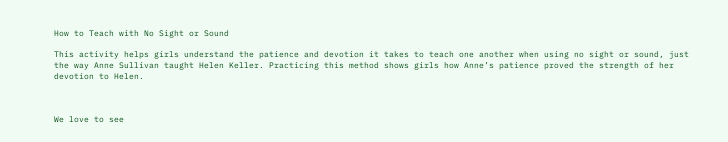How to Teach with No Sight or Sound

This activity helps girls understand the patience and devotion it takes to teach one another when using no sight or sound, just the way Anne Sullivan taught Helen Keller. Practicing this method shows girls how Anne’s patience proved the strength of her devotion to Helen.



We love to see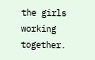the girls working together.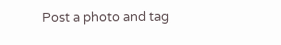Post a photo and tag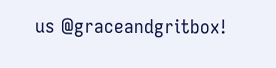us @graceandgritbox!